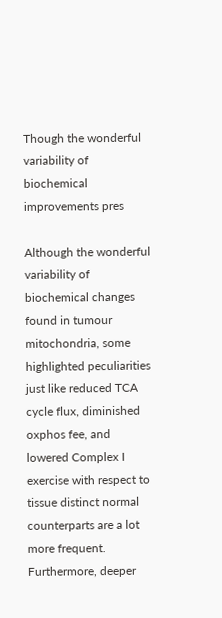Though the wonderful variability of biochemical improvements pres

Although the wonderful variability of biochemical changes found in tumour mitochondria, some highlighted peculiarities just like reduced TCA cycle flux, diminished oxphos fee, and lowered Complex I exercise with respect to tissue distinct normal counterparts are a lot more frequent. Furthermore, deeper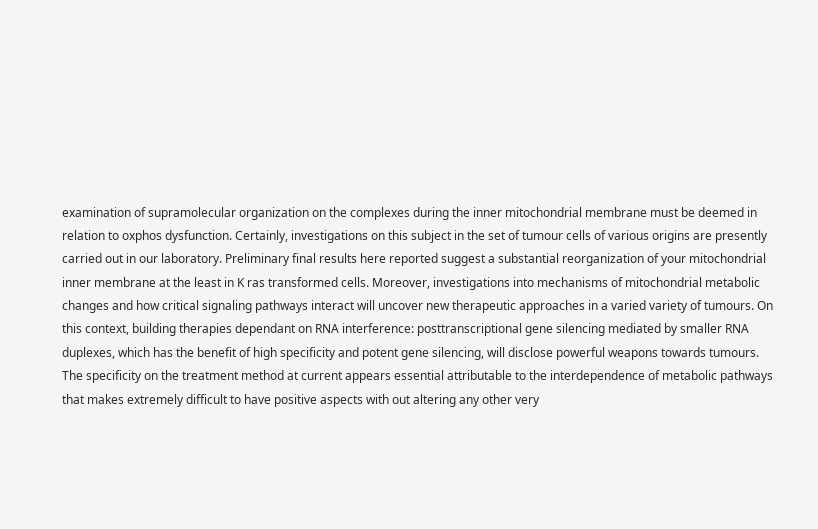examination of supramolecular organization on the complexes during the inner mitochondrial membrane must be deemed in relation to oxphos dysfunction. Certainly, investigations on this subject in the set of tumour cells of various origins are presently carried out in our laboratory. Preliminary final results here reported suggest a substantial reorganization of your mitochondrial inner membrane at the least in K ras transformed cells. Moreover, investigations into mechanisms of mitochondrial metabolic changes and how critical signaling pathways interact will uncover new therapeutic approaches in a varied variety of tumours. On this context, building therapies dependant on RNA interference: posttranscriptional gene silencing mediated by smaller RNA duplexes, which has the benefit of high specificity and potent gene silencing, will disclose powerful weapons towards tumours.
The specificity on the treatment method at current appears essential attributable to the interdependence of metabolic pathways that makes extremely difficult to have positive aspects with out altering any other very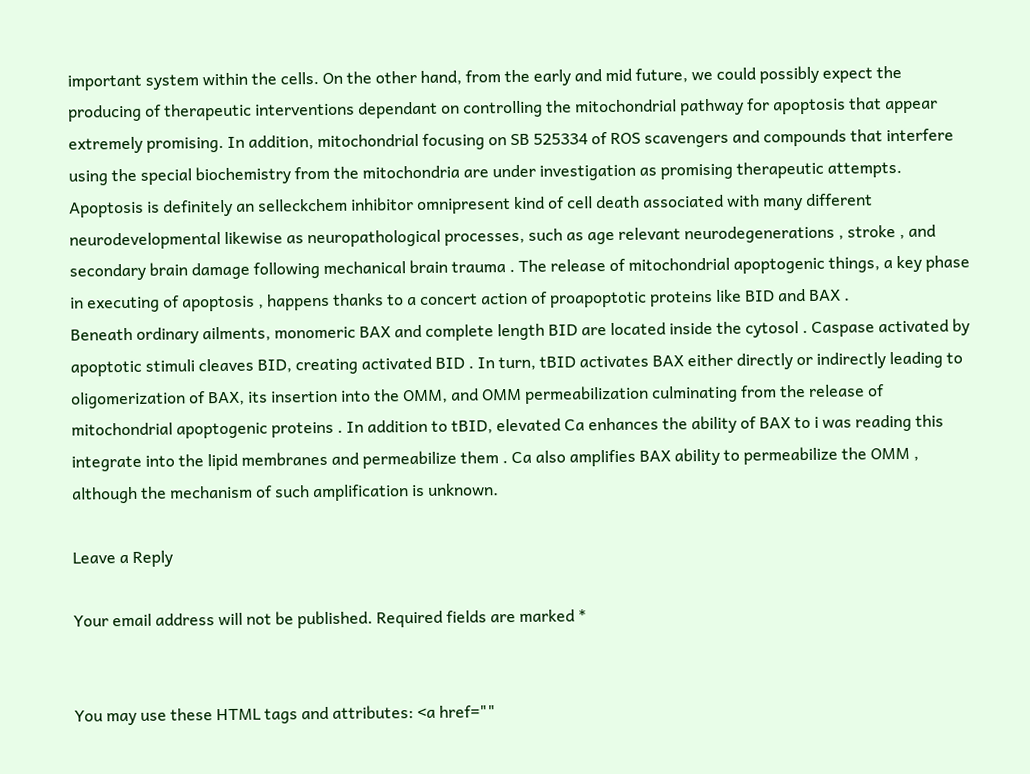important system within the cells. On the other hand, from the early and mid future, we could possibly expect the producing of therapeutic interventions dependant on controlling the mitochondrial pathway for apoptosis that appear extremely promising. In addition, mitochondrial focusing on SB 525334 of ROS scavengers and compounds that interfere using the special biochemistry from the mitochondria are under investigation as promising therapeutic attempts. Apoptosis is definitely an selleckchem inhibitor omnipresent kind of cell death associated with many different neurodevelopmental likewise as neuropathological processes, such as age relevant neurodegenerations , stroke , and secondary brain damage following mechanical brain trauma . The release of mitochondrial apoptogenic things, a key phase in executing of apoptosis , happens thanks to a concert action of proapoptotic proteins like BID and BAX .
Beneath ordinary ailments, monomeric BAX and complete length BID are located inside the cytosol . Caspase activated by apoptotic stimuli cleaves BID, creating activated BID . In turn, tBID activates BAX either directly or indirectly leading to oligomerization of BAX, its insertion into the OMM, and OMM permeabilization culminating from the release of mitochondrial apoptogenic proteins . In addition to tBID, elevated Ca enhances the ability of BAX to i was reading this integrate into the lipid membranes and permeabilize them . Ca also amplifies BAX ability to permeabilize the OMM , although the mechanism of such amplification is unknown.

Leave a Reply

Your email address will not be published. Required fields are marked *


You may use these HTML tags and attributes: <a href=""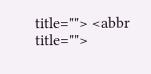title=""> <abbr title="">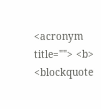<acronym title=""> <b> <blockquote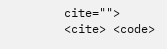cite=""> <cite> <code>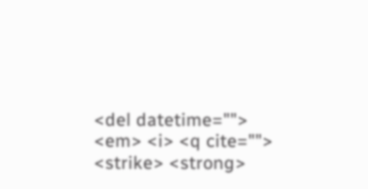<del datetime=""> <em> <i> <q cite=""> <strike> <strong>